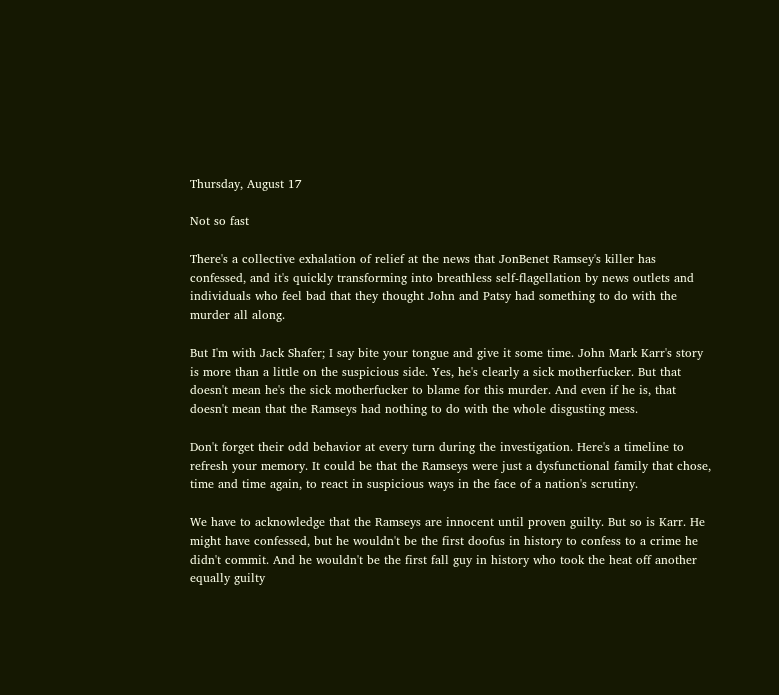Thursday, August 17

Not so fast

There's a collective exhalation of relief at the news that JonBenet Ramsey's killer has confessed, and it's quickly transforming into breathless self-flagellation by news outlets and individuals who feel bad that they thought John and Patsy had something to do with the murder all along.

But I'm with Jack Shafer; I say bite your tongue and give it some time. John Mark Karr's story is more than a little on the suspicious side. Yes, he's clearly a sick motherfucker. But that doesn't mean he's the sick motherfucker to blame for this murder. And even if he is, that doesn't mean that the Ramseys had nothing to do with the whole disgusting mess.

Don't forget their odd behavior at every turn during the investigation. Here's a timeline to refresh your memory. It could be that the Ramseys were just a dysfunctional family that chose, time and time again, to react in suspicious ways in the face of a nation's scrutiny.

We have to acknowledge that the Ramseys are innocent until proven guilty. But so is Karr. He might have confessed, but he wouldn't be the first doofus in history to confess to a crime he didn't commit. And he wouldn't be the first fall guy in history who took the heat off another equally guilty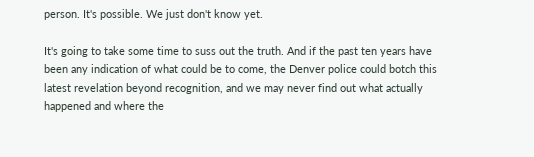person. It's possible. We just don't know yet.

It's going to take some time to suss out the truth. And if the past ten years have been any indication of what could be to come, the Denver police could botch this latest revelation beyond recognition, and we may never find out what actually happened and where the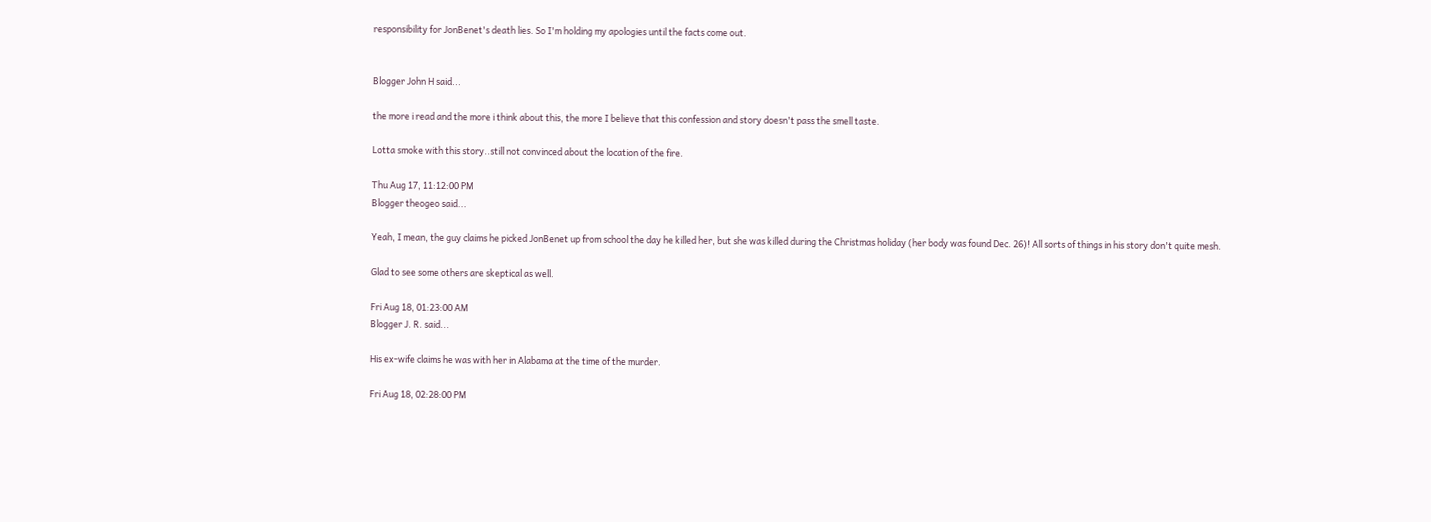responsibility for JonBenet's death lies. So I'm holding my apologies until the facts come out.


Blogger John H said...

the more i read and the more i think about this, the more I believe that this confession and story doesn't pass the smell taste.

Lotta smoke with this story..still not convinced about the location of the fire.

Thu Aug 17, 11:12:00 PM
Blogger theogeo said...

Yeah, I mean, the guy claims he picked JonBenet up from school the day he killed her, but she was killed during the Christmas holiday (her body was found Dec. 26)! All sorts of things in his story don't quite mesh.

Glad to see some others are skeptical as well.

Fri Aug 18, 01:23:00 AM
Blogger J. R. said...

His ex-wife claims he was with her in Alabama at the time of the murder.

Fri Aug 18, 02:28:00 PM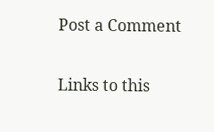Post a Comment

Links to this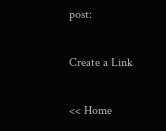post:

Create a Link

<< Home